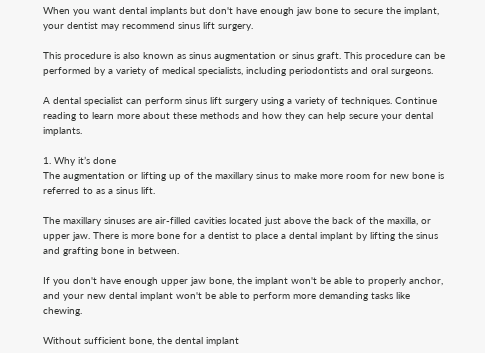When you want dental implants but don't have enough jaw bone to secure the implant, your dentist may recommend sinus lift surgery.

This procedure is also known as sinus augmentation or sinus graft. This procedure can be performed by a variety of medical specialists, including periodontists and oral surgeons.

A dental specialist can perform sinus lift surgery using a variety of techniques. Continue reading to learn more about these methods and how they can help secure your dental implants.

1. Why it’s done
The augmentation or lifting up of the maxillary sinus to make more room for new bone is referred to as a sinus lift.

The maxillary sinuses are air-filled cavities located just above the back of the maxilla, or upper jaw. There is more bone for a dentist to place a dental implant by lifting the sinus and grafting bone in between.

If you don't have enough upper jaw bone, the implant won't be able to properly anchor, and your new dental implant won't be able to perform more demanding tasks like chewing.

Without sufficient bone, the dental implant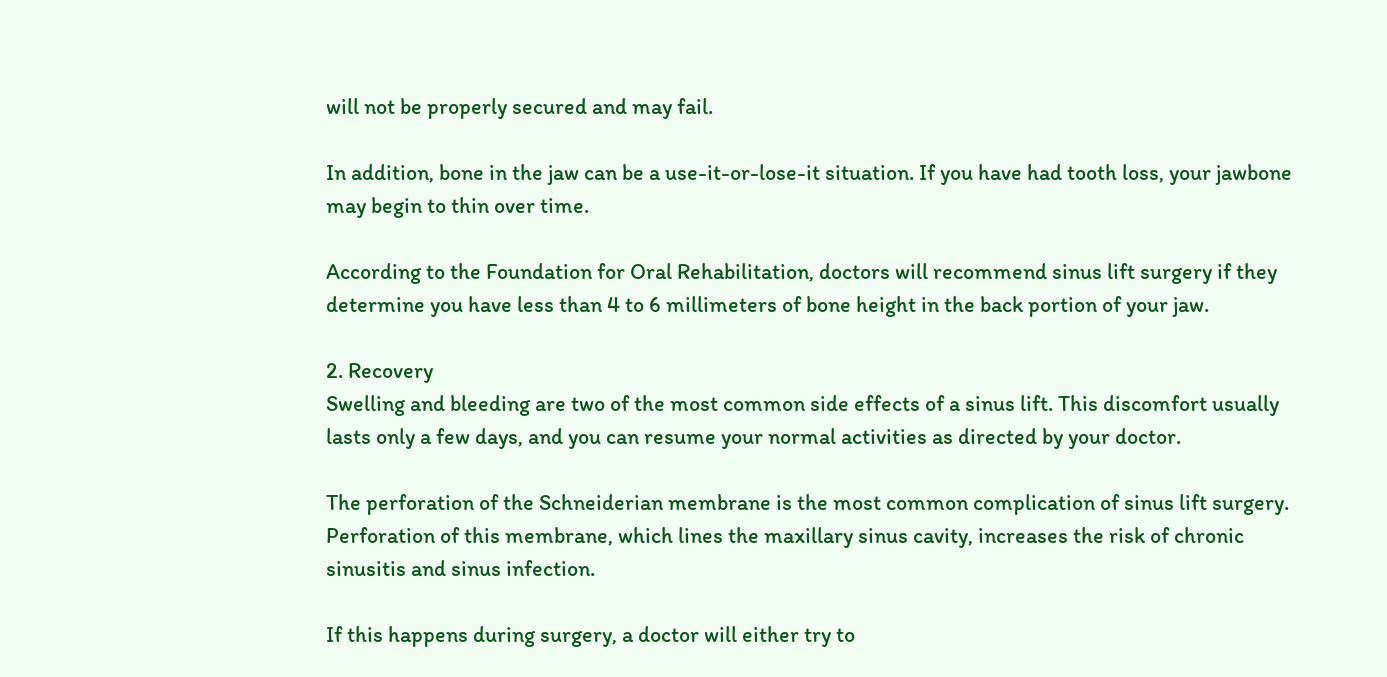will not be properly secured and may fail.

In addition, bone in the jaw can be a use-it-or-lose-it situation. If you have had tooth loss, your jawbone may begin to thin over time.

According to the Foundation for Oral Rehabilitation, doctors will recommend sinus lift surgery if they determine you have less than 4 to 6 millimeters of bone height in the back portion of your jaw.

2. Recovery
Swelling and bleeding are two of the most common side effects of a sinus lift. This discomfort usually lasts only a few days, and you can resume your normal activities as directed by your doctor.

The perforation of the Schneiderian membrane is the most common complication of sinus lift surgery. Perforation of this membrane, which lines the maxillary sinus cavity, increases the risk of chronic sinusitis and sinus infection.

If this happens during surgery, a doctor will either try to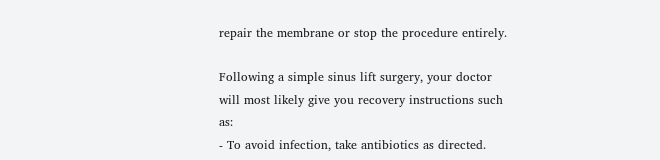repair the membrane or stop the procedure entirely.

Following a simple sinus lift surgery, your doctor will most likely give you recovery instructions such as:
- To avoid infection, take antibiotics as directed.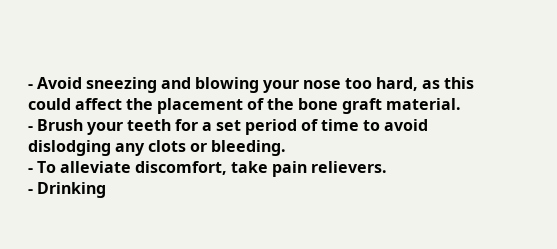- Avoid sneezing and blowing your nose too hard, as this could affect the placement of the bone graft material.
- Brush your teeth for a set period of time to avoid dislodging any clots or bleeding.
- To alleviate discomfort, take pain relievers.
- Drinking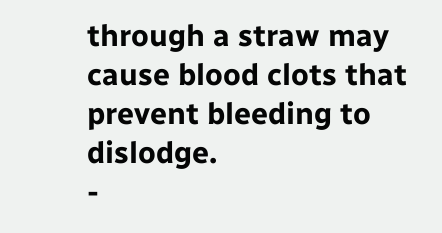through a straw may cause blood clots that prevent bleeding to dislodge.
-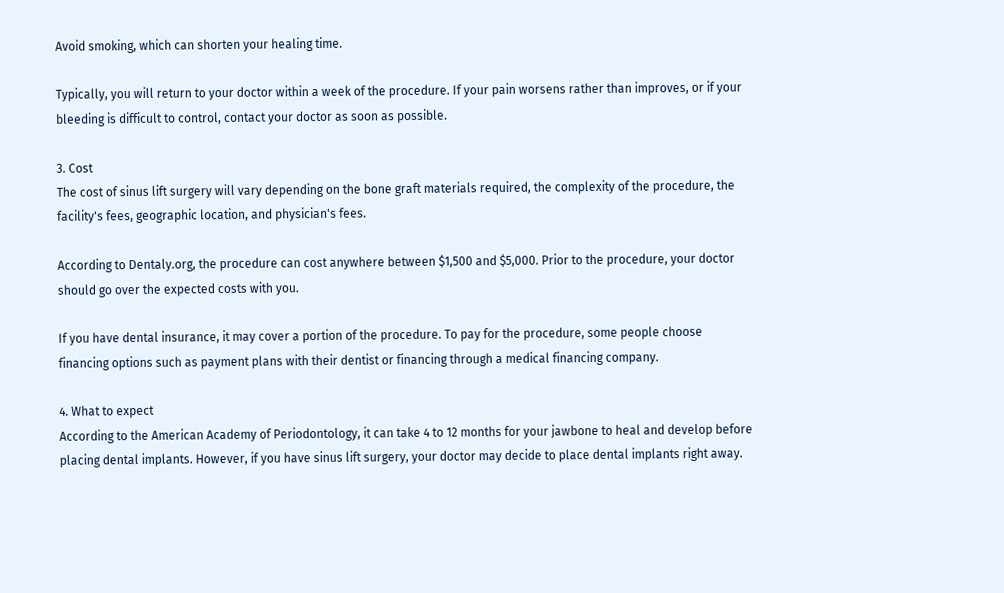Avoid smoking, which can shorten your healing time.

Typically, you will return to your doctor within a week of the procedure. If your pain worsens rather than improves, or if your bleeding is difficult to control, contact your doctor as soon as possible.

3. Cost
The cost of sinus lift surgery will vary depending on the bone graft materials required, the complexity of the procedure, the facility's fees, geographic location, and physician's fees.

According to Dentaly.org, the procedure can cost anywhere between $1,500 and $5,000. Prior to the procedure, your doctor should go over the expected costs with you.

If you have dental insurance, it may cover a portion of the procedure. To pay for the procedure, some people choose financing options such as payment plans with their dentist or financing through a medical financing company.

4. What to expect
According to the American Academy of Periodontology, it can take 4 to 12 months for your jawbone to heal and develop before placing dental implants. However, if you have sinus lift surgery, your doctor may decide to place dental implants right away.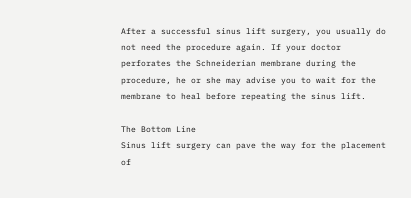After a successful sinus lift surgery, you usually do not need the procedure again. If your doctor perforates the Schneiderian membrane during the procedure, he or she may advise you to wait for the membrane to heal before repeating the sinus lift.

The Bottom Line
Sinus lift surgery can pave the way for the placement of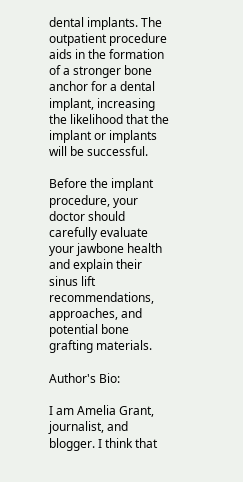dental implants. The outpatient procedure aids in the formation of a stronger bone anchor for a dental implant, increasing the likelihood that the implant or implants will be successful.

Before the implant procedure, your doctor should carefully evaluate your jawbone health and explain their sinus lift recommendations, approaches, and potential bone grafting materials.

Author's Bio:

I am Amelia Grant, journalist, and blogger. I think that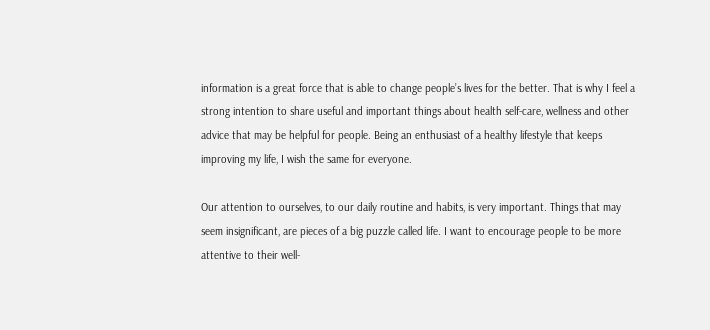information is a great force that is able to change people’s lives for the better. That is why I feel a strong intention to share useful and important things about health self-care, wellness and other advice that may be helpful for people. Being an enthusiast of a healthy lifestyle that keeps improving my life, I wish the same for everyone.

Our attention to ourselves, to our daily routine and habits, is very important. Things that may seem insignificant, are pieces of a big puzzle called life. I want to encourage people to be more attentive to their well-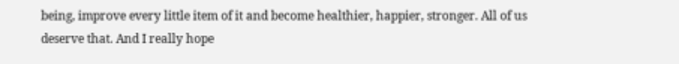being, improve every little item of it and become healthier, happier, stronger. All of us deserve that. And I really hope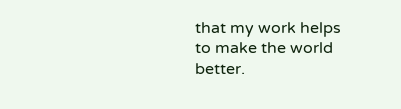that my work helps to make the world better.